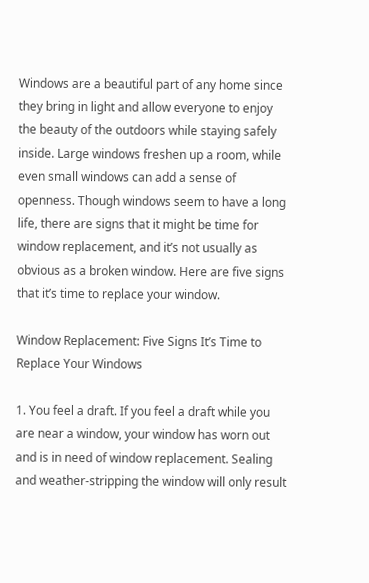Windows are a beautiful part of any home since they bring in light and allow everyone to enjoy the beauty of the outdoors while staying safely inside. Large windows freshen up a room, while even small windows can add a sense of openness. Though windows seem to have a long life, there are signs that it might be time for window replacement, and it’s not usually as obvious as a broken window. Here are five signs that it’s time to replace your window.

Window Replacement: Five Signs It’s Time to Replace Your Windows

1. You feel a draft. If you feel a draft while you are near a window, your window has worn out and is in need of window replacement. Sealing and weather-stripping the window will only result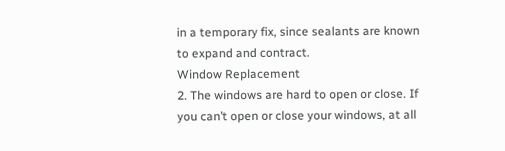in a temporary fix, since sealants are known to expand and contract.
Window Replacement
2. The windows are hard to open or close. If you can’t open or close your windows, at all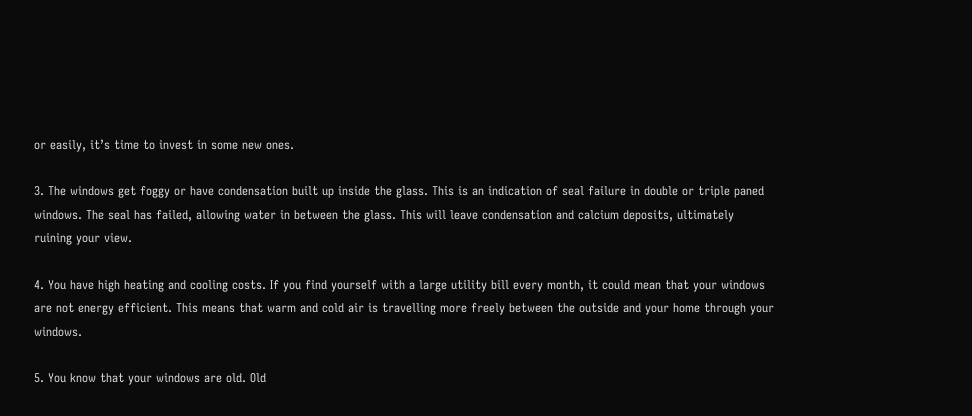or easily, it’s time to invest in some new ones.

3. The windows get foggy or have condensation built up inside the glass. This is an indication of seal failure in double or triple paned windows. The seal has failed, allowing water in between the glass. This will leave condensation and calcium deposits, ultimately ruining your view.

4. You have high heating and cooling costs. If you find yourself with a large utility bill every month, it could mean that your windows are not energy efficient. This means that warm and cold air is travelling more freely between the outside and your home through your windows.

5. You know that your windows are old. Old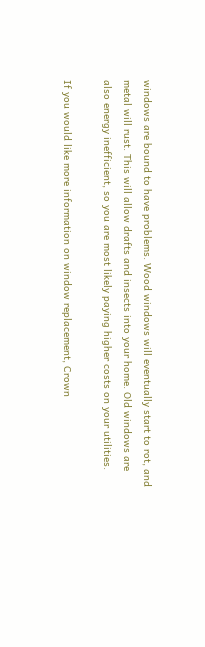windows are bound to have problems. Wood windows will eventually start to rot, and metal will rust. This will allow drafts and insects into your home. Old windows are also energy inefficient, so you are most likely paying higher costs on your utilities.

If you would like more information on window replacement, Crown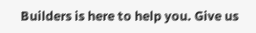Builders is here to help you. Give us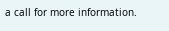a call for more information.